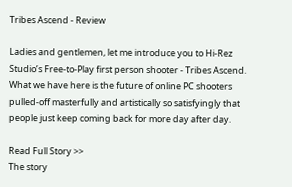Tribes Ascend - Review

Ladies and gentlemen, let me introduce you to Hi-Rez Studio’s Free-to-Play first person shooter - Tribes Ascend. What we have here is the future of online PC shooters pulled-off masterfully and artistically so satisfyingly that people just keep coming back for more day after day.

Read Full Story >>
The story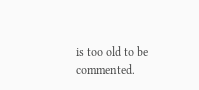is too old to be commented.